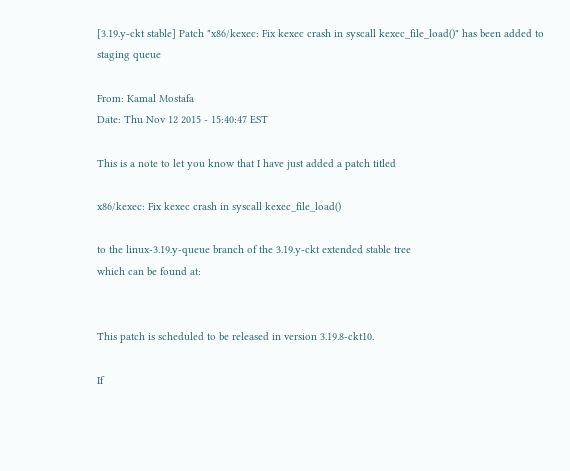[3.19.y-ckt stable] Patch "x86/kexec: Fix kexec crash in syscall kexec_file_load()" has been added to staging queue

From: Kamal Mostafa
Date: Thu Nov 12 2015 - 15:40:47 EST

This is a note to let you know that I have just added a patch titled

x86/kexec: Fix kexec crash in syscall kexec_file_load()

to the linux-3.19.y-queue branch of the 3.19.y-ckt extended stable tree
which can be found at:


This patch is scheduled to be released in version 3.19.8-ckt10.

If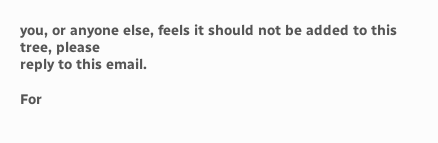you, or anyone else, feels it should not be added to this tree, please
reply to this email.

For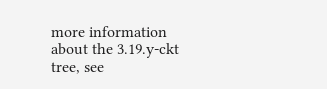more information about the 3.19.y-ckt tree, see